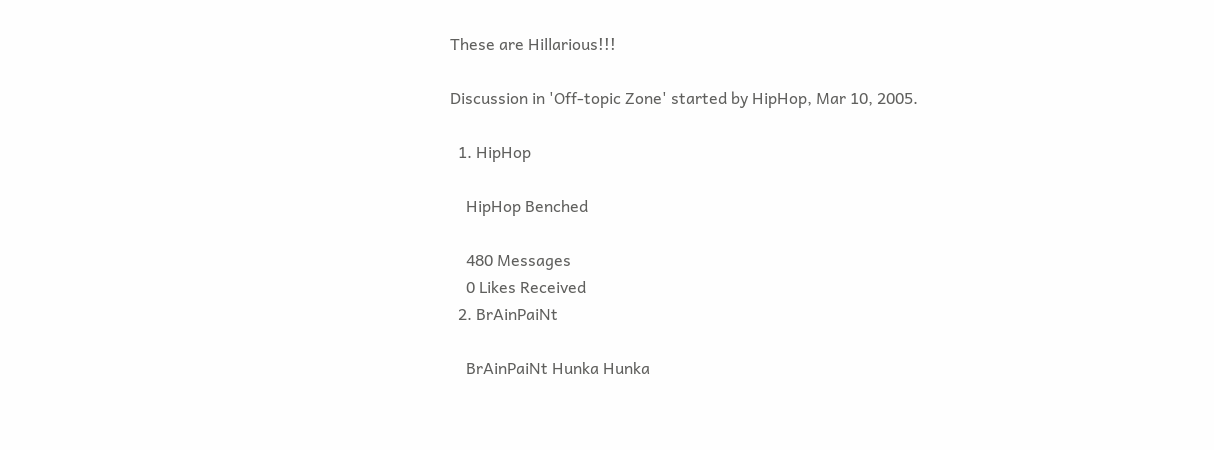These are Hillarious!!!

Discussion in 'Off-topic Zone' started by HipHop, Mar 10, 2005.

  1. HipHop

    HipHop Benched

    480 Messages
    0 Likes Received
  2. BrAinPaiNt

    BrAinPaiNt Hunka Hunka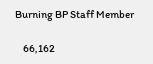Burning BP Staff Member

    66,162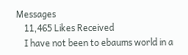Messages
    11,465 Likes Received
    I have not been to ebaums world in a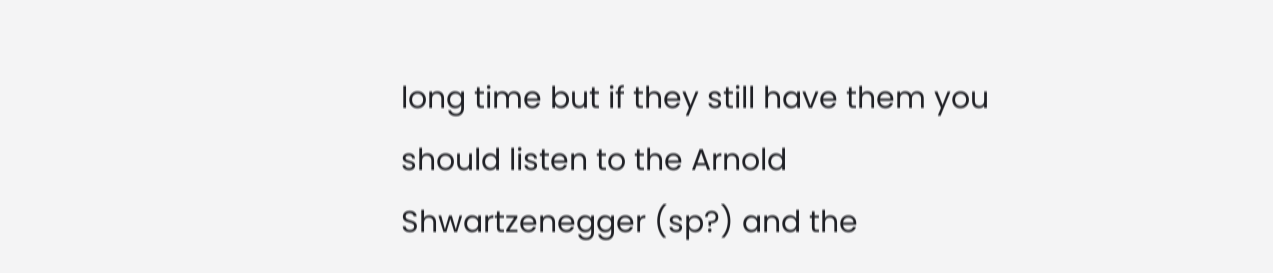long time but if they still have them you should listen to the Arnold Shwartzenegger (sp?) and the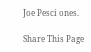Joe Pesci ones.

Share This Page